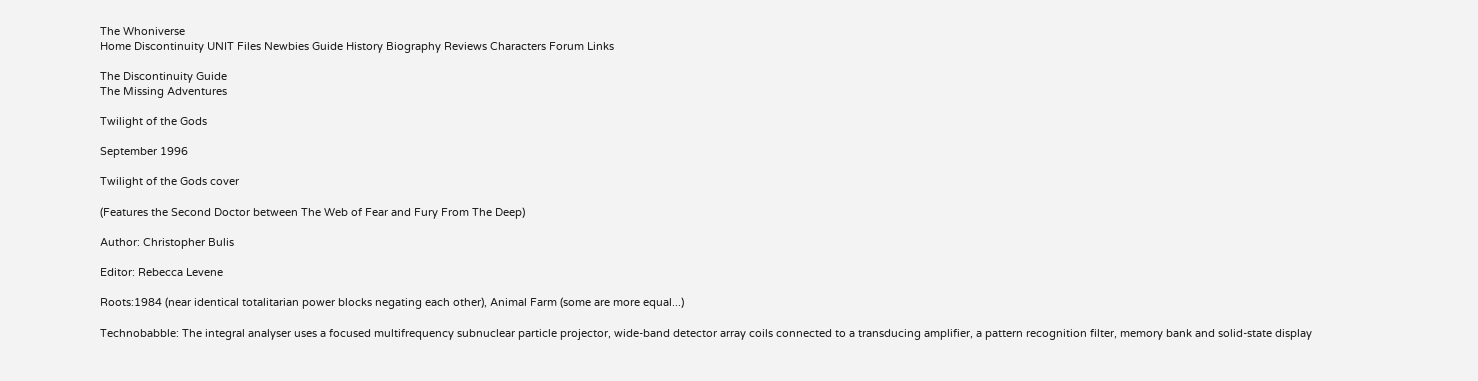The Whoniverse
Home Discontinuity UNIT Files Newbies Guide History Biography Reviews Characters Forum Links

The Discontinuity Guide
The Missing Adventures

Twilight of the Gods

September 1996

Twilight of the Gods cover

(Features the Second Doctor between The Web of Fear and Fury From The Deep)

Author: Christopher Bulis

Editor: Rebecca Levene

Roots:1984 (near identical totalitarian power blocks negating each other), Animal Farm (some are more equal...)

Technobabble: The integral analyser uses a focused multifrequency subnuclear particle projector, wide-band detector array coils connected to a transducing amplifier, a pattern recognition filter, memory bank and solid-state display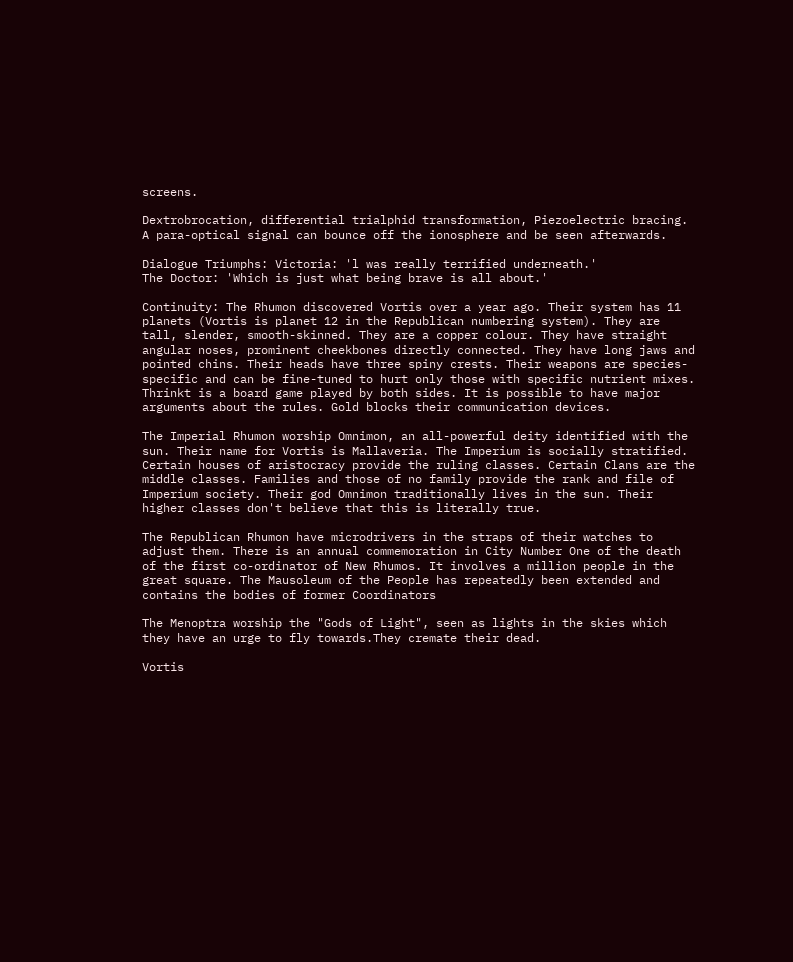screens.

Dextrobrocation, differential trialphid transformation, Piezoelectric bracing. A para-optical signal can bounce off the ionosphere and be seen afterwards.

Dialogue Triumphs: Victoria: 'l was really terrified underneath.'
The Doctor: 'Which is just what being brave is all about.'

Continuity: The Rhumon discovered Vortis over a year ago. Their system has 11 planets (Vortis is planet 12 in the Republican numbering system). They are tall, slender, smooth-skinned. They are a copper colour. They have straight angular noses, prominent cheekbones directly connected. They have long jaws and pointed chins. Their heads have three spiny crests. Their weapons are species-specific and can be fine-tuned to hurt only those with specific nutrient mixes. Thrinkt is a board game played by both sides. It is possible to have major arguments about the rules. Gold blocks their communication devices.

The Imperial Rhumon worship Omnimon, an all-powerful deity identified with the sun. Their name for Vortis is Mallaveria. The Imperium is socially stratified. Certain houses of aristocracy provide the ruling classes. Certain Clans are the middle classes. Families and those of no family provide the rank and file of Imperium society. Their god Omnimon traditionally lives in the sun. Their higher classes don't believe that this is literally true.

The Republican Rhumon have microdrivers in the straps of their watches to adjust them. There is an annual commemoration in City Number One of the death of the first co-ordinator of New Rhumos. It involves a million people in the great square. The Mausoleum of the People has repeatedly been extended and contains the bodies of former Coordinators

The Menoptra worship the "Gods of Light", seen as lights in the skies which they have an urge to fly towards.They cremate their dead.

Vortis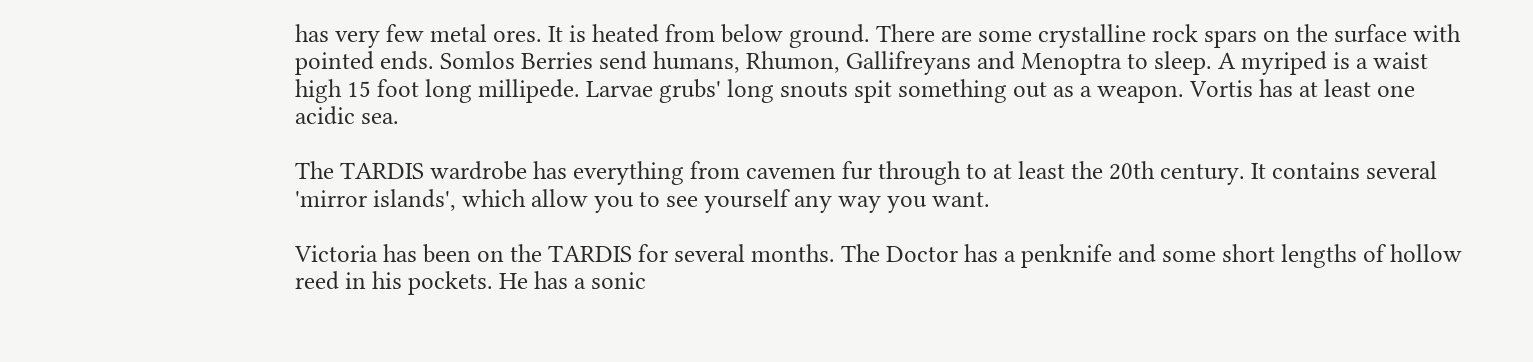has very few metal ores. It is heated from below ground. There are some crystalline rock spars on the surface with pointed ends. Somlos Berries send humans, Rhumon, Gallifreyans and Menoptra to sleep. A myriped is a waist high 15 foot long millipede. Larvae grubs' long snouts spit something out as a weapon. Vortis has at least one acidic sea.

The TARDIS wardrobe has everything from cavemen fur through to at least the 20th century. It contains several 'mirror islands', which allow you to see yourself any way you want.

Victoria has been on the TARDIS for several months. The Doctor has a penknife and some short lengths of hollow reed in his pockets. He has a sonic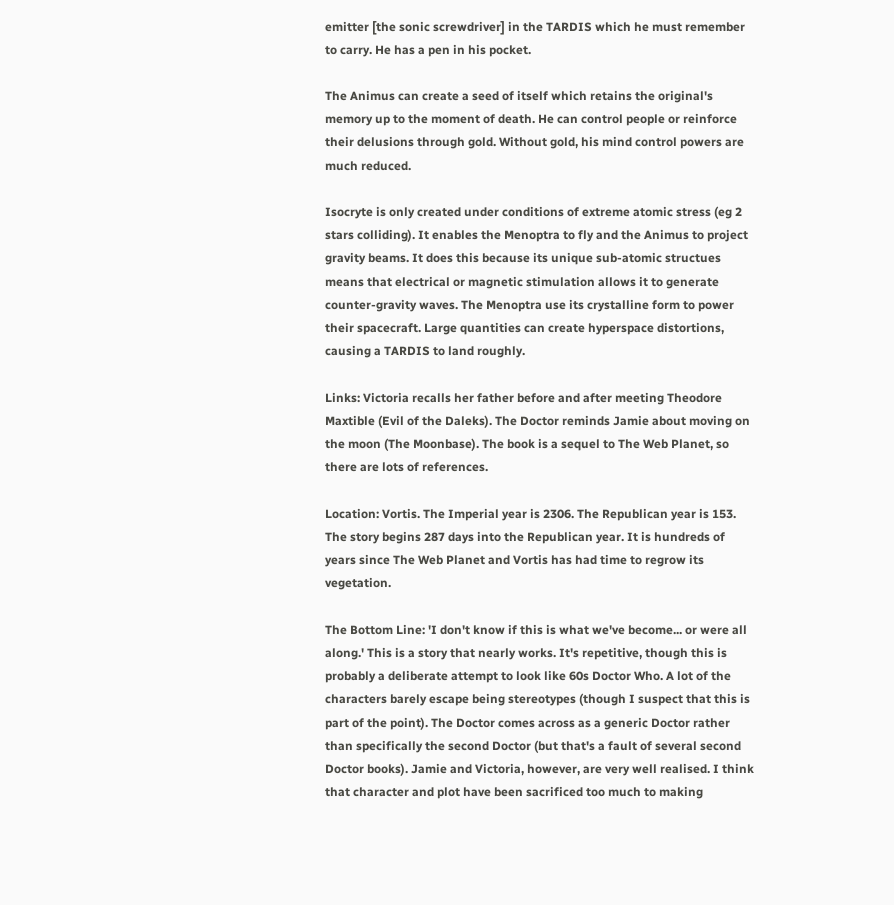emitter [the sonic screwdriver] in the TARDIS which he must remember to carry. He has a pen in his pocket.

The Animus can create a seed of itself which retains the original's memory up to the moment of death. He can control people or reinforce their delusions through gold. Without gold, his mind control powers are much reduced.

Isocryte is only created under conditions of extreme atomic stress (eg 2 stars colliding). It enables the Menoptra to fly and the Animus to project gravity beams. It does this because its unique sub-atomic structues means that electrical or magnetic stimulation allows it to generate counter-gravity waves. The Menoptra use its crystalline form to power their spacecraft. Large quantities can create hyperspace distortions, causing a TARDIS to land roughly.

Links: Victoria recalls her father before and after meeting Theodore Maxtible (Evil of the Daleks). The Doctor reminds Jamie about moving on the moon (The Moonbase). The book is a sequel to The Web Planet, so there are lots of references.

Location: Vortis. The Imperial year is 2306. The Republican year is 153. The story begins 287 days into the Republican year. It is hundreds of years since The Web Planet and Vortis has had time to regrow its vegetation.

The Bottom Line: 'I don't know if this is what we've become... or were all along.' This is a story that nearly works. It's repetitive, though this is probably a deliberate attempt to look like 60s Doctor Who. A lot of the characters barely escape being stereotypes (though I suspect that this is part of the point). The Doctor comes across as a generic Doctor rather than specifically the second Doctor (but that's a fault of several second Doctor books). Jamie and Victoria, however, are very well realised. I think that character and plot have been sacrificed too much to making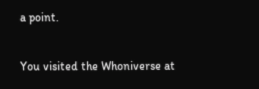a point.

You visited the Whoniverse at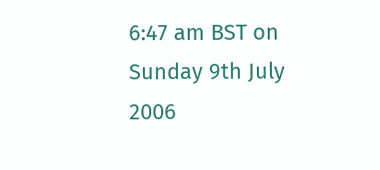6:47 am BST on Sunday 9th July 2006